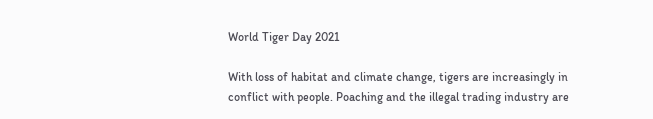World Tiger Day 2021

With loss of habitat and climate change, tigers are increasingly in conflict with people. Poaching and the illegal trading industry are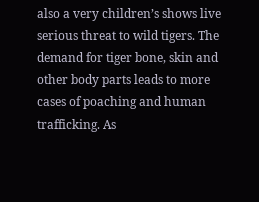also a very children’s shows live serious threat to wild tigers. The demand for tiger bone, skin and other body parts leads to more cases of poaching and human trafficking. As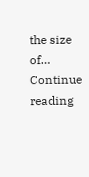the size of… Continue reading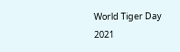World Tiger Day 2021